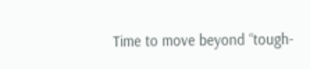Time to move beyond “tough-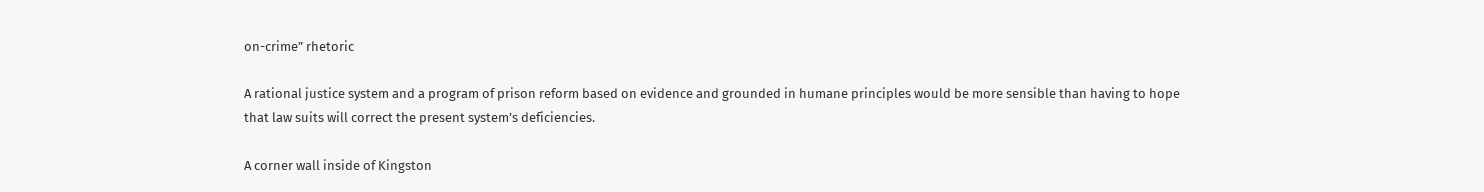on-crime” rhetoric

A rational justice system and a program of prison reform based on evidence and grounded in humane principles would be more sensible than having to hope that law suits will correct the present system’s deficiencies.

A corner wall inside of Kingston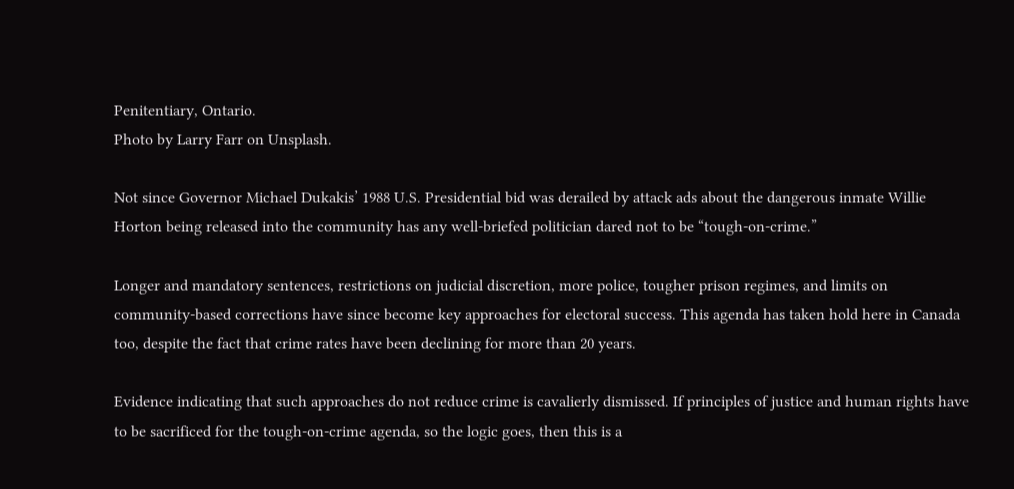Penitentiary, Ontario.
Photo by Larry Farr on Unsplash.

Not since Governor Michael Dukakis’ 1988 U.S. Presidential bid was derailed by attack ads about the dangerous inmate Willie Horton being released into the community has any well-briefed politician dared not to be “tough-on-crime.”

Longer and mandatory sentences, restrictions on judicial discretion, more police, tougher prison regimes, and limits on community-based corrections have since become key approaches for electoral success. This agenda has taken hold here in Canada too, despite the fact that crime rates have been declining for more than 20 years.

Evidence indicating that such approaches do not reduce crime is cavalierly dismissed. If principles of justice and human rights have to be sacrificed for the tough-on-crime agenda, so the logic goes, then this is a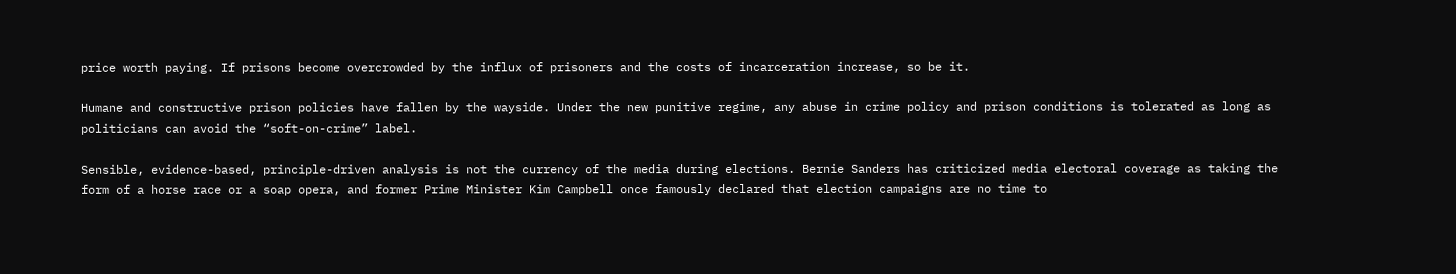price worth paying. If prisons become overcrowded by the influx of prisoners and the costs of incarceration increase, so be it.

Humane and constructive prison policies have fallen by the wayside. Under the new punitive regime, any abuse in crime policy and prison conditions is tolerated as long as politicians can avoid the “soft-on-crime” label.

Sensible, evidence-based, principle-driven analysis is not the currency of the media during elections. Bernie Sanders has criticized media electoral coverage as taking the form of a horse race or a soap opera, and former Prime Minister Kim Campbell once famously declared that election campaigns are no time to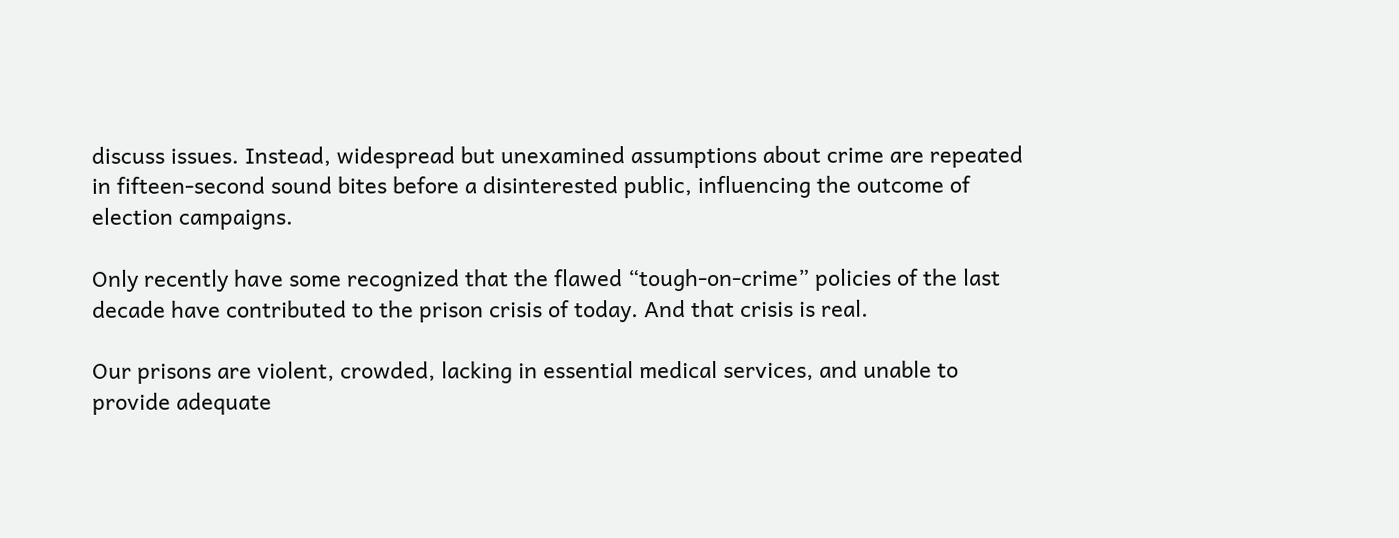discuss issues. Instead, widespread but unexamined assumptions about crime are repeated in fifteen-second sound bites before a disinterested public, influencing the outcome of election campaigns.

Only recently have some recognized that the flawed “tough-on-crime” policies of the last decade have contributed to the prison crisis of today. And that crisis is real.

Our prisons are violent, crowded, lacking in essential medical services, and unable to provide adequate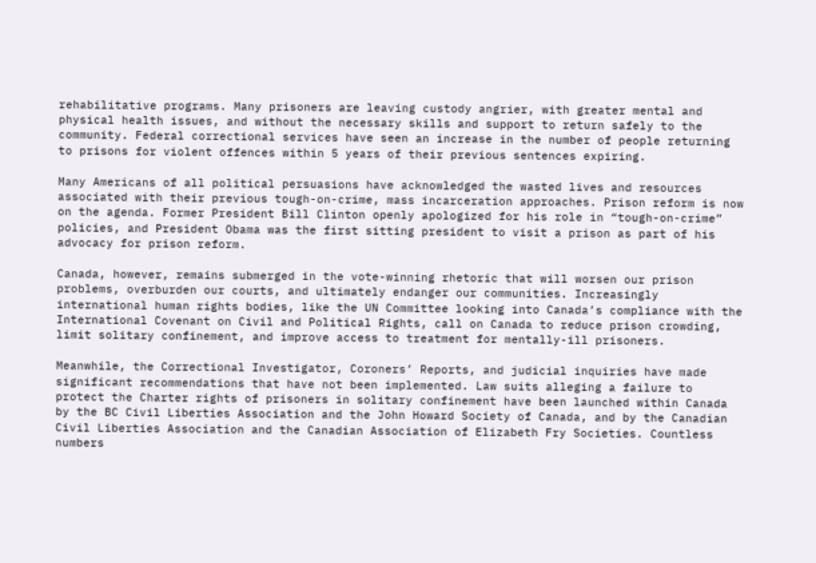rehabilitative programs. Many prisoners are leaving custody angrier, with greater mental and physical health issues, and without the necessary skills and support to return safely to the community. Federal correctional services have seen an increase in the number of people returning to prisons for violent offences within 5 years of their previous sentences expiring.

Many Americans of all political persuasions have acknowledged the wasted lives and resources associated with their previous tough-on-crime, mass incarceration approaches. Prison reform is now on the agenda. Former President Bill Clinton openly apologized for his role in “tough-on-crime” policies, and President Obama was the first sitting president to visit a prison as part of his advocacy for prison reform.

Canada, however, remains submerged in the vote-winning rhetoric that will worsen our prison problems, overburden our courts, and ultimately endanger our communities. Increasingly international human rights bodies, like the UN Committee looking into Canada’s compliance with the International Covenant on Civil and Political Rights, call on Canada to reduce prison crowding, limit solitary confinement, and improve access to treatment for mentally-ill prisoners.

Meanwhile, the Correctional Investigator, Coroners’ Reports, and judicial inquiries have made significant recommendations that have not been implemented. Law suits alleging a failure to protect the Charter rights of prisoners in solitary confinement have been launched within Canada by the BC Civil Liberties Association and the John Howard Society of Canada, and by the Canadian Civil Liberties Association and the Canadian Association of Elizabeth Fry Societies. Countless numbers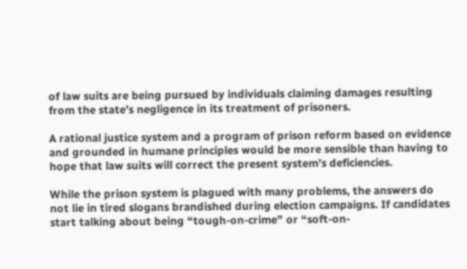of law suits are being pursued by individuals claiming damages resulting from the state’s negligence in its treatment of prisoners.

A rational justice system and a program of prison reform based on evidence and grounded in humane principles would be more sensible than having to hope that law suits will correct the present system’s deficiencies.

While the prison system is plagued with many problems, the answers do not lie in tired slogans brandished during election campaigns. If candidates start talking about being “tough-on-crime” or “soft-on-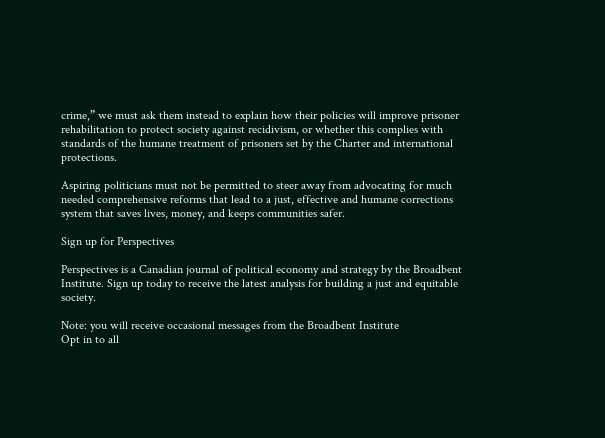crime,” we must ask them instead to explain how their policies will improve prisoner rehabilitation to protect society against recidivism, or whether this complies with standards of the humane treatment of prisoners set by the Charter and international protections.

Aspiring politicians must not be permitted to steer away from advocating for much needed comprehensive reforms that lead to a just, effective and humane corrections system that saves lives, money, and keeps communities safer.

Sign up for Perspectives

Perspectives is a Canadian journal of political economy and strategy by the Broadbent Institute. Sign up today to receive the latest analysis for building a just and equitable society.

Note: you will receive occasional messages from the Broadbent Institute
Opt in to all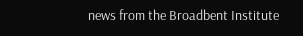news from the Broadbent Institute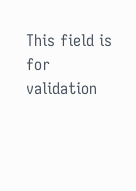This field is for validation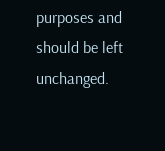purposes and should be left unchanged.